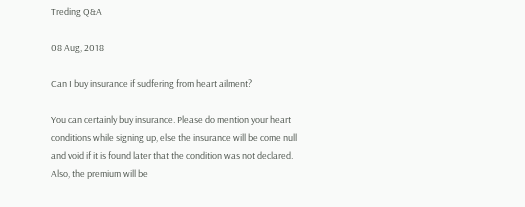Treding Q&A

08 Aug, 2018

Can I buy insurance if sudfering from heart ailment?

You can certainly buy insurance. Please do mention your heart conditions while signing up, else the insurance will be come null and void if it is found later that the condition was not declared. Also, the premium will be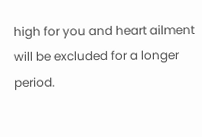high for you and heart ailment will be excluded for a longer period.